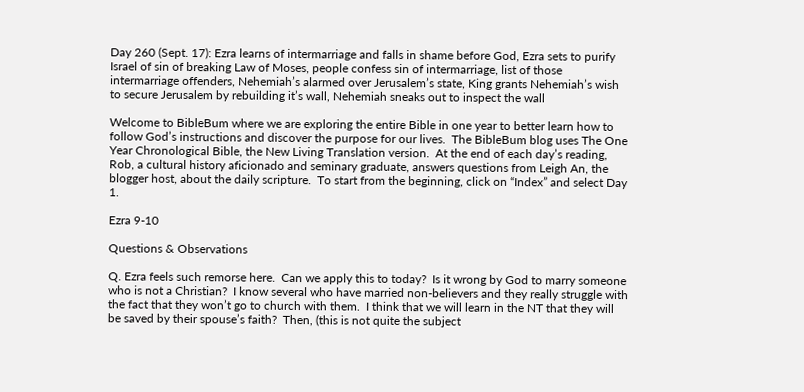Day 260 (Sept. 17): Ezra learns of intermarriage and falls in shame before God, Ezra sets to purify Israel of sin of breaking Law of Moses, people confess sin of intermarriage, list of those intermarriage offenders, Nehemiah’s alarmed over Jerusalem’s state, King grants Nehemiah’s wish to secure Jerusalem by rebuilding it’s wall, Nehemiah sneaks out to inspect the wall

Welcome to BibleBum where we are exploring the entire Bible in one year to better learn how to follow God’s instructions and discover the purpose for our lives.  The BibleBum blog uses The One Year Chronological Bible, the New Living Translation version.  At the end of each day’s reading, Rob, a cultural history aficionado and seminary graduate, answers questions from Leigh An, the blogger host, about the daily scripture.  To start from the beginning, click on “Index” and select Day 1.

Ezra 9-10

Questions & Observations

Q. Ezra feels such remorse here.  Can we apply this to today?  Is it wrong by God to marry someone who is not a Christian?  I know several who have married non-believers and they really struggle with the fact that they won’t go to church with them.  I think that we will learn in the NT that they will be saved by their spouse’s faith?  Then, (this is not quite the subject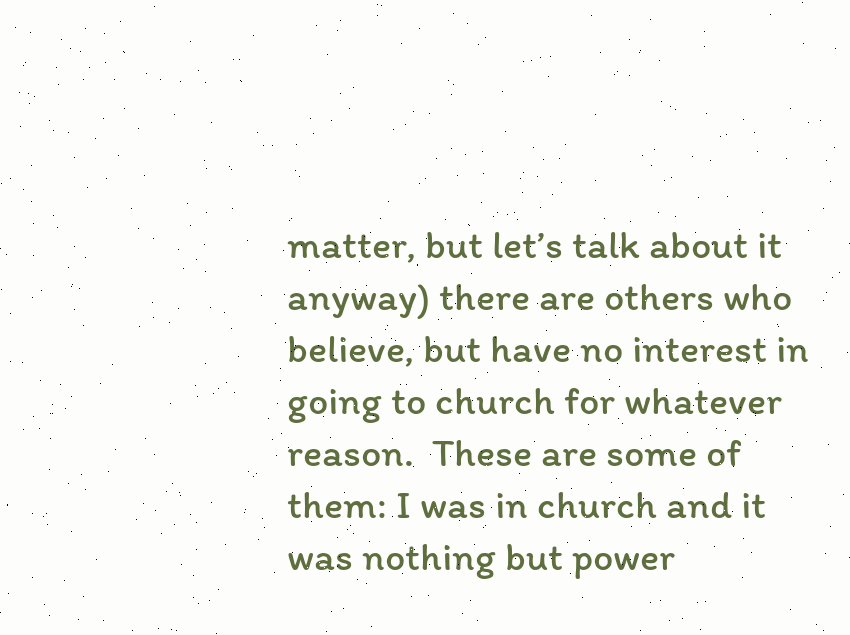matter, but let’s talk about it anyway) there are others who believe, but have no interest in going to church for whatever reason.  These are some of them: I was in church and it was nothing but power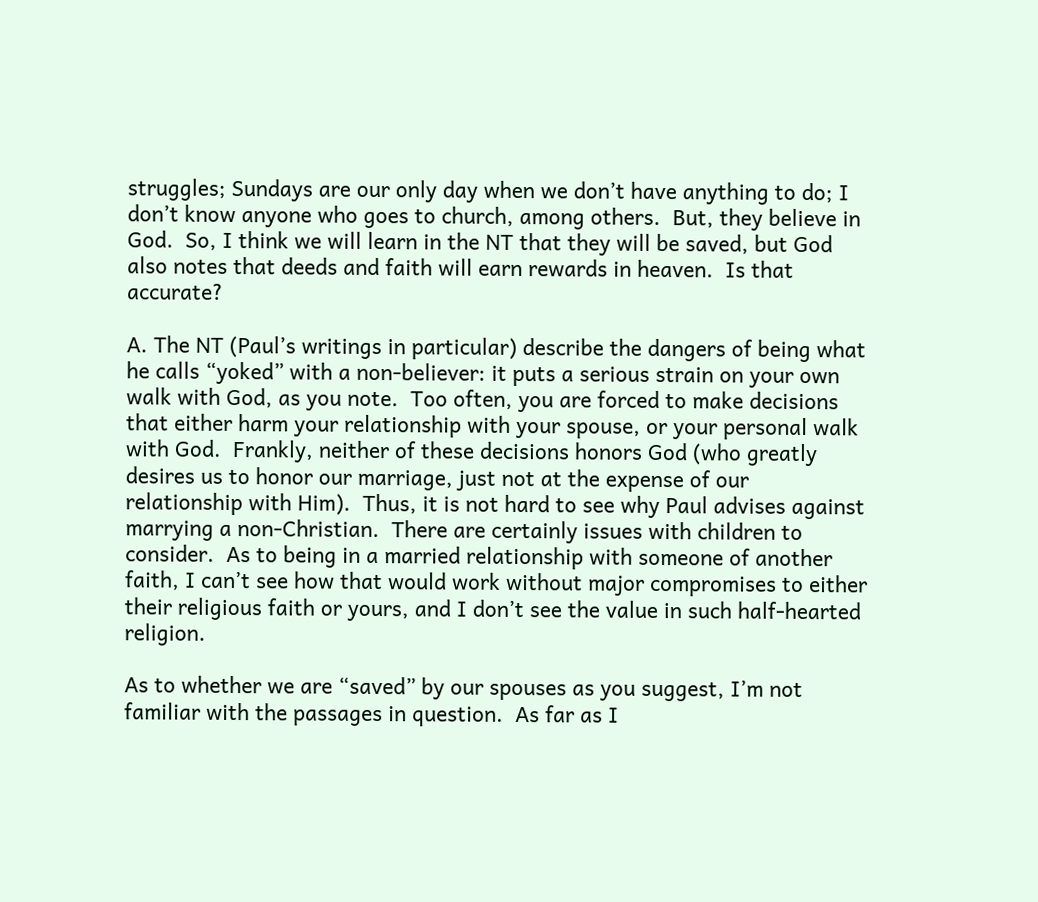struggles; Sundays are our only day when we don’t have anything to do; I don’t know anyone who goes to church, among others.  But, they believe in God.  So, I think we will learn in the NT that they will be saved, but God also notes that deeds and faith will earn rewards in heaven.  Is that accurate?

A. The NT (Paul’s writings in particular) describe the dangers of being what he calls “yoked” with a non-believer: it puts a serious strain on your own walk with God, as you note.  Too often, you are forced to make decisions that either harm your relationship with your spouse, or your personal walk with God.  Frankly, neither of these decisions honors God (who greatly desires us to honor our marriage, just not at the expense of our relationship with Him).  Thus, it is not hard to see why Paul advises against marrying a non-Christian.  There are certainly issues with children to consider.  As to being in a married relationship with someone of another faith, I can’t see how that would work without major compromises to either their religious faith or yours, and I don’t see the value in such half-hearted religion.

As to whether we are “saved” by our spouses as you suggest, I’m not familiar with the passages in question.  As far as I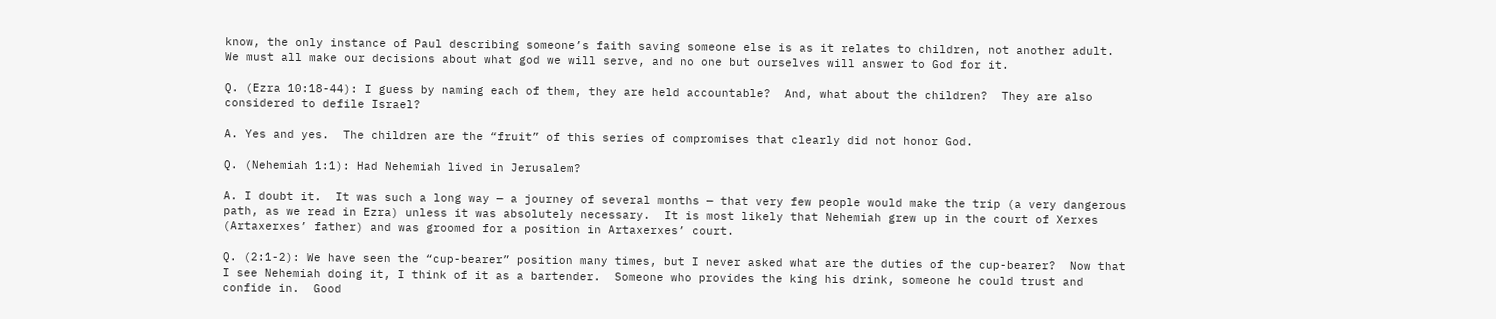know, the only instance of Paul describing someone’s faith saving someone else is as it relates to children, not another adult.  We must all make our decisions about what god we will serve, and no one but ourselves will answer to God for it.

Q. (Ezra 10:18-44): I guess by naming each of them, they are held accountable?  And, what about the children?  They are also considered to defile Israel?

A. Yes and yes.  The children are the “fruit” of this series of compromises that clearly did not honor God.

Q. (Nehemiah 1:1): Had Nehemiah lived in Jerusalem?

A. I doubt it.  It was such a long way — a journey of several months — that very few people would make the trip (a very dangerous path, as we read in Ezra) unless it was absolutely necessary.  It is most likely that Nehemiah grew up in the court of Xerxes (Artaxerxes’ father) and was groomed for a position in Artaxerxes’ court.

Q. (2:1-2): We have seen the “cup-bearer” position many times, but I never asked what are the duties of the cup-bearer?  Now that I see Nehemiah doing it, I think of it as a bartender.  Someone who provides the king his drink, someone he could trust and confide in.  Good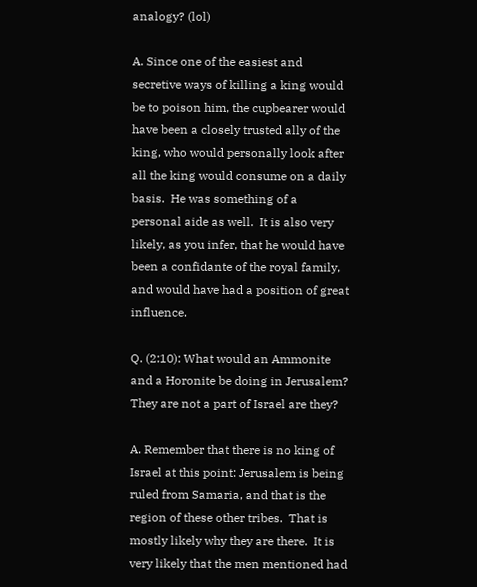analogy? (lol)

A. Since one of the easiest and secretive ways of killing a king would be to poison him, the cupbearer would have been a closely trusted ally of the king, who would personally look after all the king would consume on a daily basis.  He was something of a personal aide as well.  It is also very likely, as you infer, that he would have been a confidante of the royal family, and would have had a position of great influence.

Q. (2:10): What would an Ammonite and a Horonite be doing in Jerusalem?  They are not a part of Israel are they?

A. Remember that there is no king of Israel at this point: Jerusalem is being ruled from Samaria, and that is the region of these other tribes.  That is mostly likely why they are there.  It is very likely that the men mentioned had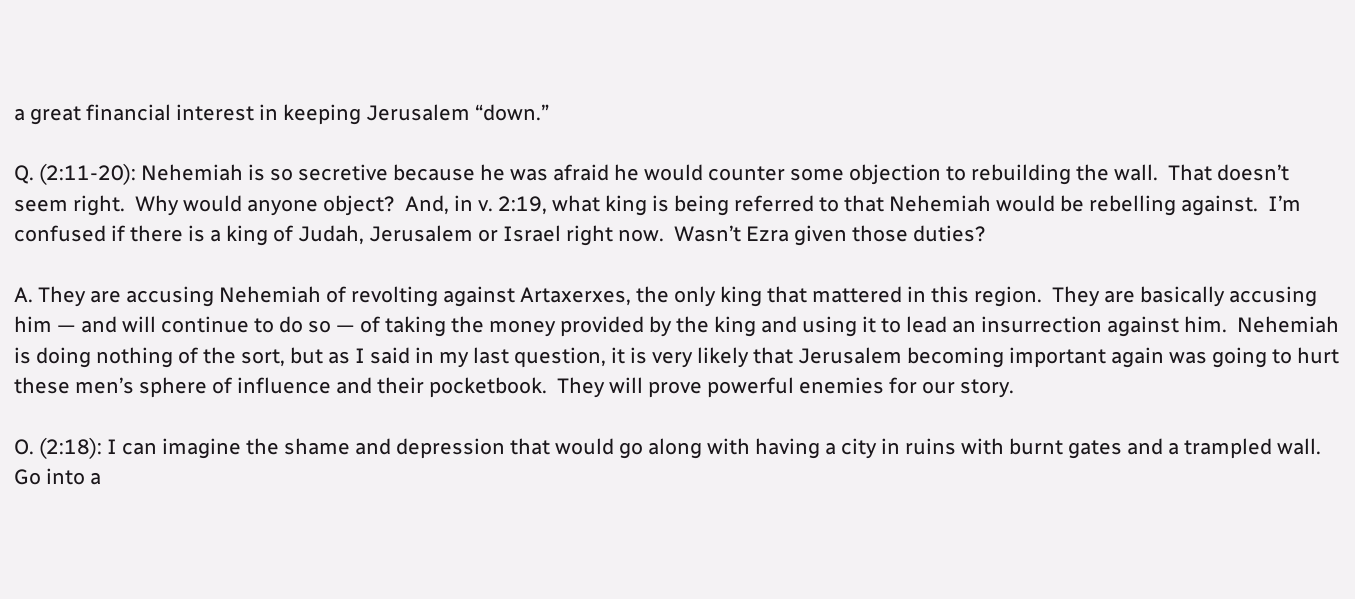a great financial interest in keeping Jerusalem “down.”

Q. (2:11-20): Nehemiah is so secretive because he was afraid he would counter some objection to rebuilding the wall.  That doesn’t seem right.  Why would anyone object?  And, in v. 2:19, what king is being referred to that Nehemiah would be rebelling against.  I’m confused if there is a king of Judah, Jerusalem or Israel right now.  Wasn’t Ezra given those duties?

A. They are accusing Nehemiah of revolting against Artaxerxes, the only king that mattered in this region.  They are basically accusing him — and will continue to do so — of taking the money provided by the king and using it to lead an insurrection against him.  Nehemiah is doing nothing of the sort, but as I said in my last question, it is very likely that Jerusalem becoming important again was going to hurt these men’s sphere of influence and their pocketbook.  They will prove powerful enemies for our story.

O. (2:18): I can imagine the shame and depression that would go along with having a city in ruins with burnt gates and a trampled wall.  Go into a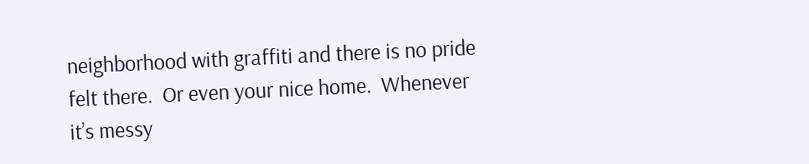neighborhood with graffiti and there is no pride felt there.  Or even your nice home.  Whenever it’s messy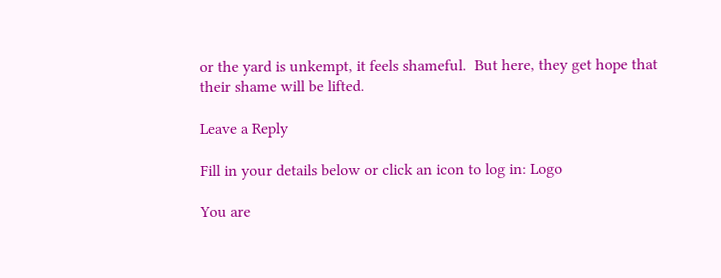or the yard is unkempt, it feels shameful.  But here, they get hope that their shame will be lifted.

Leave a Reply

Fill in your details below or click an icon to log in: Logo

You are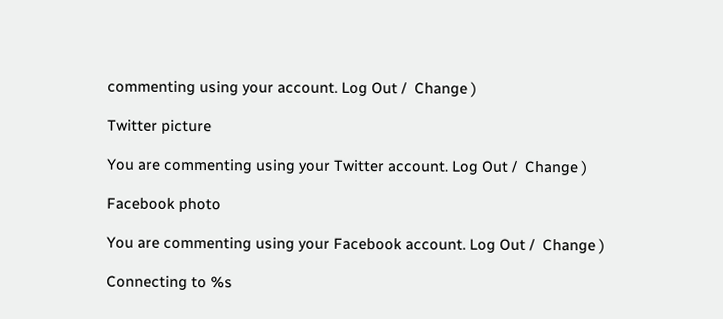commenting using your account. Log Out /  Change )

Twitter picture

You are commenting using your Twitter account. Log Out /  Change )

Facebook photo

You are commenting using your Facebook account. Log Out /  Change )

Connecting to %s